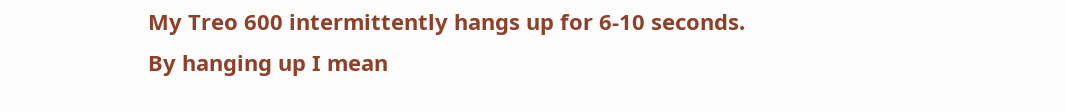My Treo 600 intermittently hangs up for 6-10 seconds. By hanging up I mean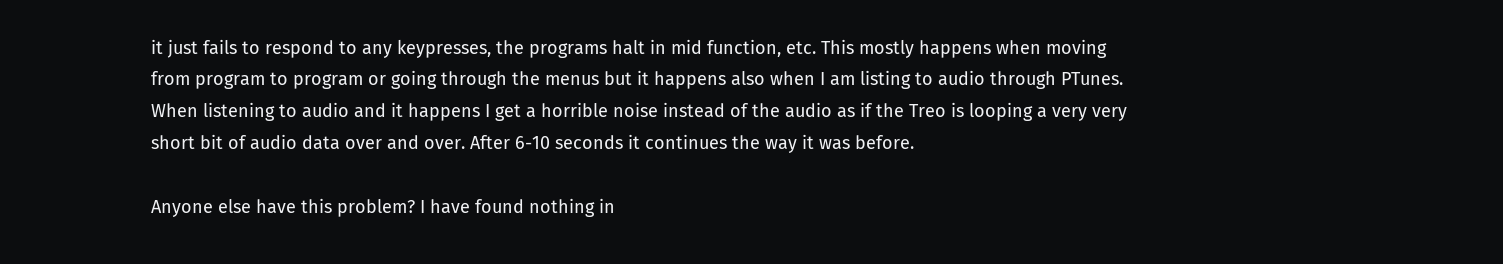it just fails to respond to any keypresses, the programs halt in mid function, etc. This mostly happens when moving from program to program or going through the menus but it happens also when I am listing to audio through PTunes. When listening to audio and it happens I get a horrible noise instead of the audio as if the Treo is looping a very very short bit of audio data over and over. After 6-10 seconds it continues the way it was before.

Anyone else have this problem? I have found nothing in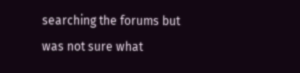searching the forums but was not sure what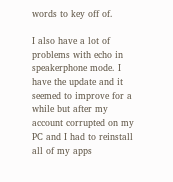words to key off of.

I also have a lot of problems with echo in speakerphone mode. I have the update and it seemed to improve for a while but after my account corrupted on my PC and I had to reinstall all of my apps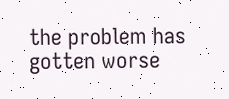the problem has gotten worse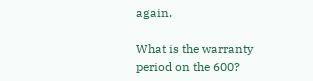again.

What is the warranty period on the 600?